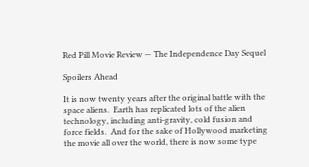Red Pill Movie Review — The Independence Day Sequel

Spoilers Ahead

It is now twenty years after the original battle with the space aliens.  Earth has replicated lots of the alien technology, including anti-gravity, cold fusion and force fields.  And for the sake of Hollywood marketing the movie all over the world, there is now some type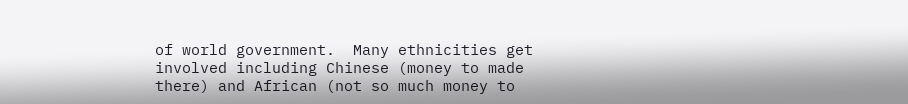of world government.  Many ethnicities get involved including Chinese (money to made there) and African (not so much money to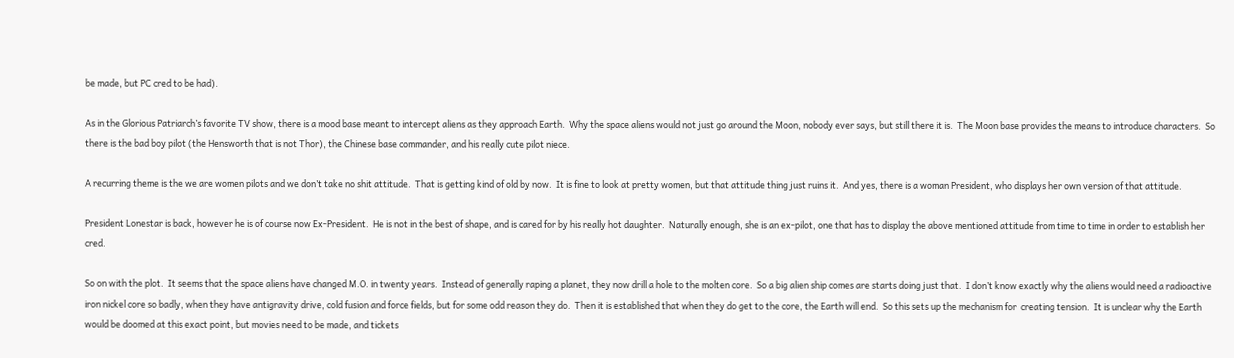be made, but PC cred to be had).

As in the Glorious Patriarch’s favorite TV show, there is a mood base meant to intercept aliens as they approach Earth.  Why the space aliens would not just go around the Moon, nobody ever says, but still there it is.  The Moon base provides the means to introduce characters.  So there is the bad boy pilot (the Hensworth that is not Thor), the Chinese base commander, and his really cute pilot niece.

A recurring theme is the we are women pilots and we don’t take no shit attitude.  That is getting kind of old by now.  It is fine to look at pretty women, but that attitude thing just ruins it.  And yes, there is a woman President, who displays her own version of that attitude.

President Lonestar is back, however he is of course now Ex-President.  He is not in the best of shape, and is cared for by his really hot daughter.  Naturally enough, she is an ex-pilot, one that has to display the above mentioned attitude from time to time in order to establish her cred.

So on with the plot.  It seems that the space aliens have changed M.O. in twenty years.  Instead of generally raping a planet, they now drill a hole to the molten core.  So a big alien ship comes are starts doing just that.  I don’t know exactly why the aliens would need a radioactive iron nickel core so badly, when they have antigravity drive, cold fusion and force fields, but for some odd reason they do.  Then it is established that when they do get to the core, the Earth will end.  So this sets up the mechanism for  creating tension.  It is unclear why the Earth would be doomed at this exact point, but movies need to be made, and tickets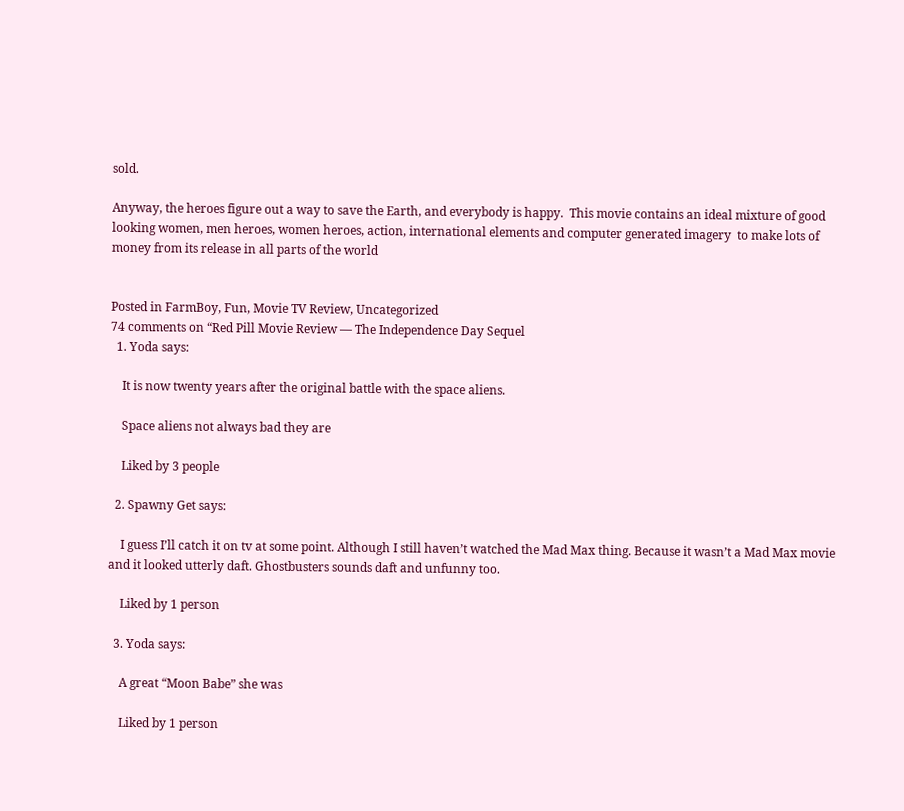sold.

Anyway, the heroes figure out a way to save the Earth, and everybody is happy.  This movie contains an ideal mixture of good looking women, men heroes, women heroes, action, international elements and computer generated imagery  to make lots of money from its release in all parts of the world


Posted in FarmBoy, Fun, Movie TV Review, Uncategorized
74 comments on “Red Pill Movie Review — The Independence Day Sequel
  1. Yoda says:

    It is now twenty years after the original battle with the space aliens.

    Space aliens not always bad they are

    Liked by 3 people

  2. Spawny Get says:

    I guess I’ll catch it on tv at some point. Although I still haven’t watched the Mad Max thing. Because it wasn’t a Mad Max movie and it looked utterly daft. Ghostbusters sounds daft and unfunny too.

    Liked by 1 person

  3. Yoda says:

    A great “Moon Babe” she was

    Liked by 1 person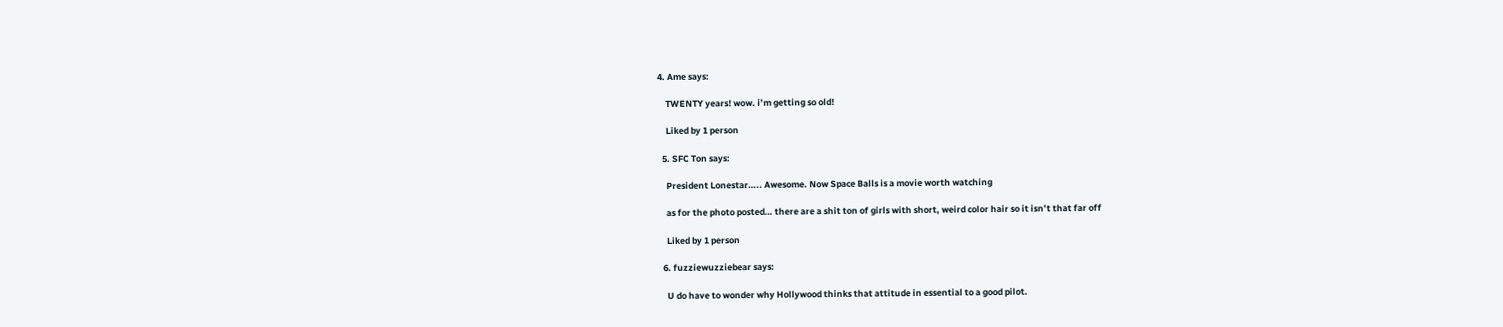4. Ame says:

    TWENTY years! wow. i’m getting so old!

    Liked by 1 person

  5. SFC Ton says:

    President Lonestar….. Awesome. Now Space Balls is a movie worth watching

    as for the photo posted… there are a shit ton of girls with short, weird color hair so it isn’t that far off

    Liked by 1 person

  6. fuzziewuzziebear says:

    U do have to wonder why Hollywood thinks that attitude in essential to a good pilot.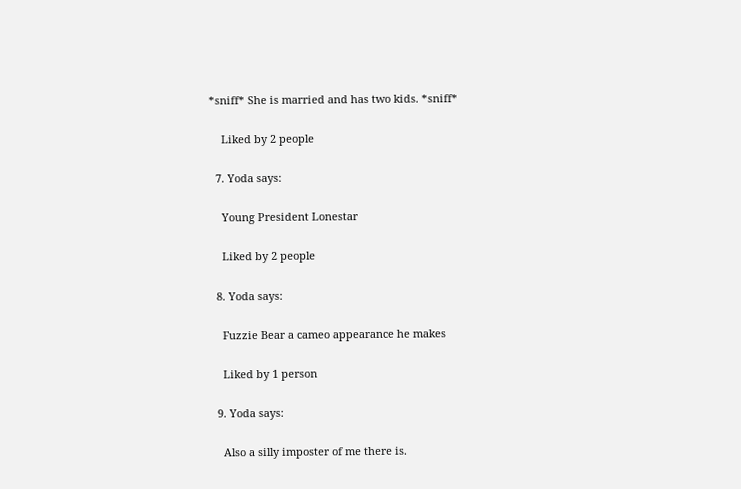*sniff* She is married and has two kids. *sniff*

    Liked by 2 people

  7. Yoda says:

    Young President Lonestar

    Liked by 2 people

  8. Yoda says:

    Fuzzie Bear a cameo appearance he makes

    Liked by 1 person

  9. Yoda says:

    Also a silly imposter of me there is.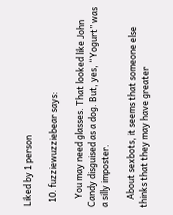Liked by 1 person

  10. fuzziewuzziebear says:

    You may need glasses. That looked like John Candy disguised as a dog. But, yes, “Yogurt” was a silly imposter.

    About sexbots, it seems that someone else thinks that they may have greater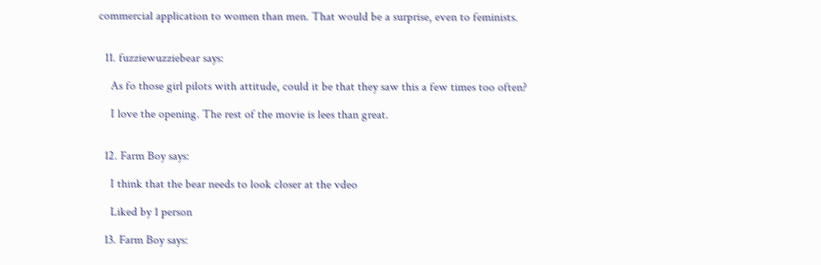commercial application to women than men. That would be a surprise, even to feminists.


  11. fuzziewuzziebear says:

    As fo those girl pilots with attitude, could it be that they saw this a few times too often?

    I love the opening. The rest of the movie is lees than great.


  12. Farm Boy says:

    I think that the bear needs to look closer at the vdeo

    Liked by 1 person

  13. Farm Boy says: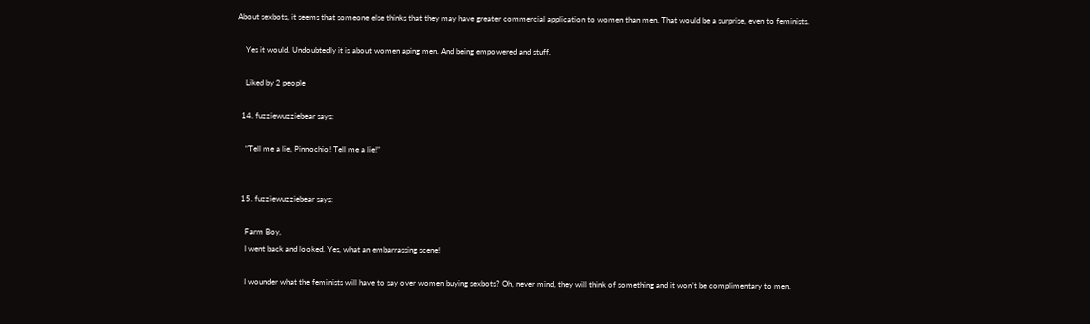About sexbots, it seems that someone else thinks that they may have greater commercial application to women than men. That would be a surprise, even to feminists.

    Yes it would. Undoubtedly it is about women aping men. And being empowered and stuff.

    Liked by 2 people

  14. fuzziewuzziebear says:

    “Tell me a lie, Pinnochio! Tell me a lie!”


  15. fuzziewuzziebear says:

    Farm Boy,
    I went back and looked. Yes, what an embarrassing scene!

    I wounder what the feminists will have to say over women buying sexbots? Oh, never mind, they will think of something and it won’t be complimentary to men.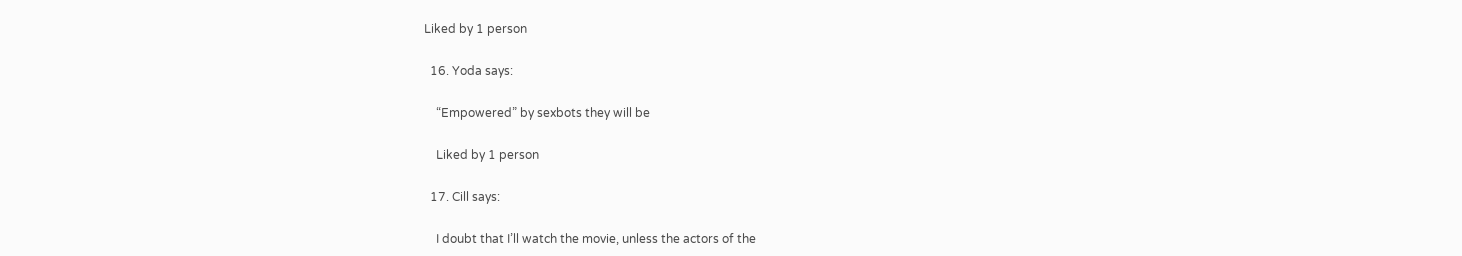Liked by 1 person

  16. Yoda says:

    “Empowered” by sexbots they will be

    Liked by 1 person

  17. Cill says:

    I doubt that I’ll watch the movie, unless the actors of the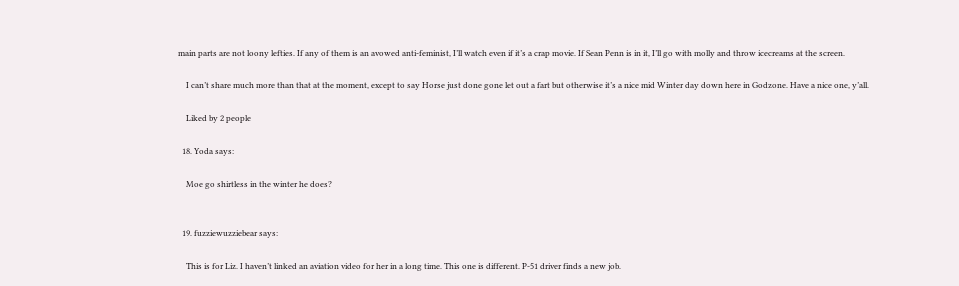main parts are not loony lefties. If any of them is an avowed anti-feminist, I’ll watch even if it’s a crap movie. If Sean Penn is in it, I’ll go with molly and throw icecreams at the screen.

    I can’t share much more than that at the moment, except to say Horse just done gone let out a fart but otherwise it’s a nice mid Winter day down here in Godzone. Have a nice one, y’all.

    Liked by 2 people

  18. Yoda says:

    Moe go shirtless in the winter he does?


  19. fuzziewuzziebear says:

    This is for Liz. I haven’t linked an aviation video for her in a long time. This one is different. P-51 driver finds a new job.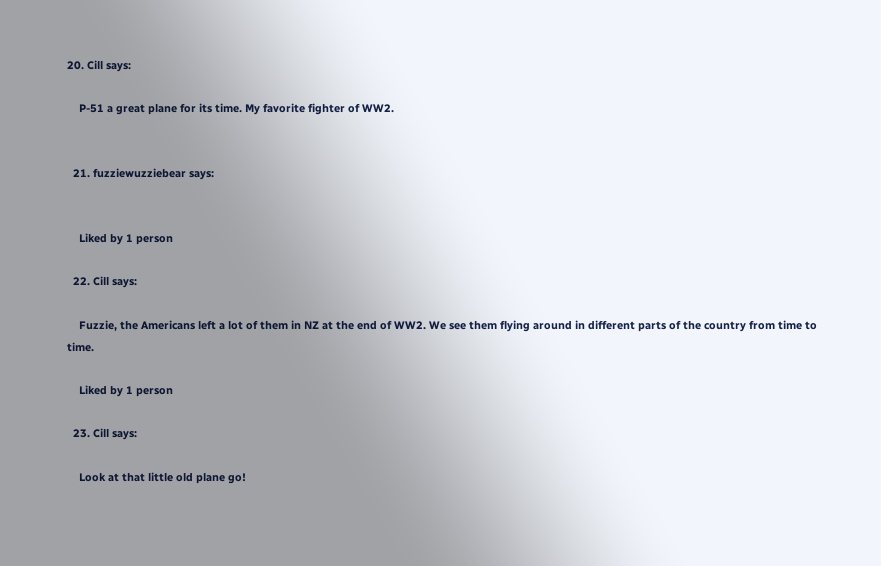20. Cill says:

    P-51 a great plane for its time. My favorite fighter of WW2.


  21. fuzziewuzziebear says:


    Liked by 1 person

  22. Cill says:

    Fuzzie, the Americans left a lot of them in NZ at the end of WW2. We see them flying around in different parts of the country from time to time.

    Liked by 1 person

  23. Cill says:

    Look at that little old plane go!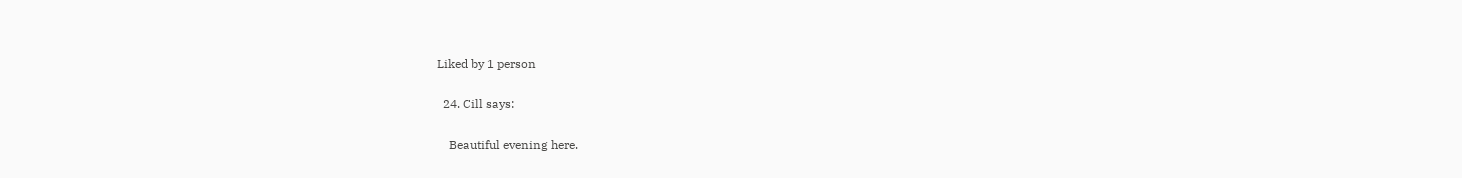Liked by 1 person

  24. Cill says:

    Beautiful evening here.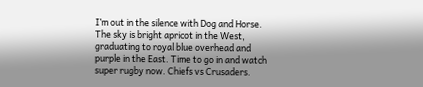I’m out in the silence with Dog and Horse. The sky is bright apricot in the West, graduating to royal blue overhead and purple in the East. Time to go in and watch super rugby now. Chiefs vs Crusaders.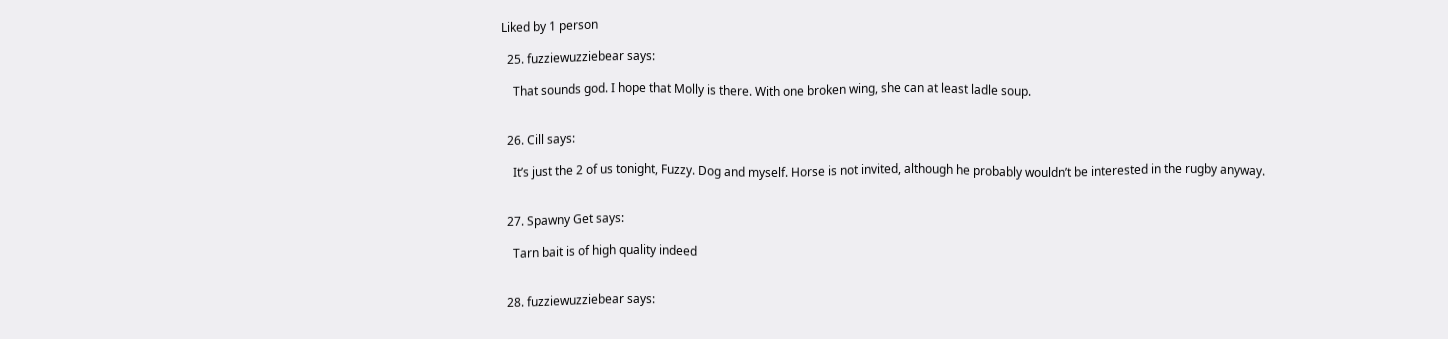Liked by 1 person

  25. fuzziewuzziebear says:

    That sounds god. I hope that Molly is there. With one broken wing, she can at least ladle soup.


  26. Cill says:

    It’s just the 2 of us tonight, Fuzzy. Dog and myself. Horse is not invited, although he probably wouldn’t be interested in the rugby anyway.


  27. Spawny Get says:

    Tarn bait is of high quality indeed


  28. fuzziewuzziebear says: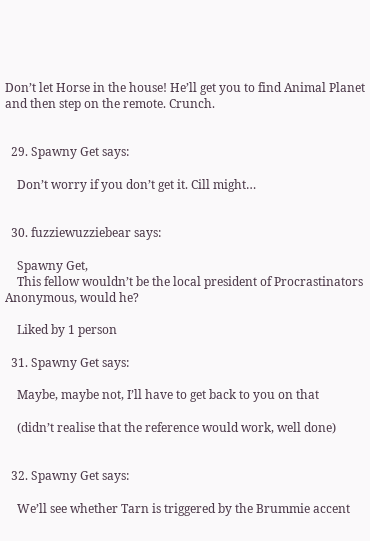Don’t let Horse in the house! He’ll get you to find Animal Planet and then step on the remote. Crunch.


  29. Spawny Get says:

    Don’t worry if you don’t get it. Cill might…


  30. fuzziewuzziebear says:

    Spawny Get,
    This fellow wouldn’t be the local president of Procrastinators Anonymous, would he?

    Liked by 1 person

  31. Spawny Get says:

    Maybe, maybe not, I’ll have to get back to you on that

    (didn’t realise that the reference would work, well done)


  32. Spawny Get says:

    We’ll see whether Tarn is triggered by the Brummie accent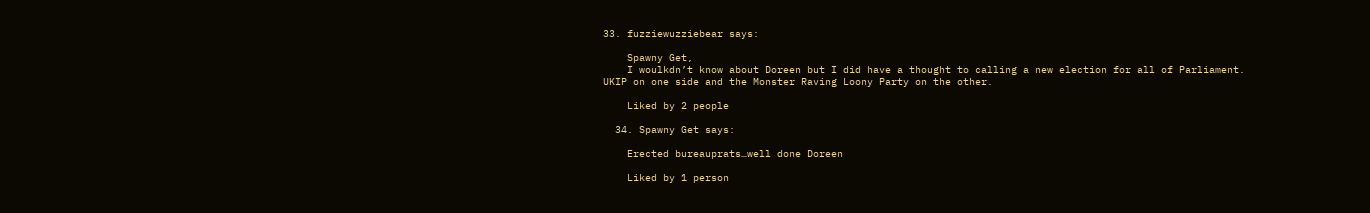33. fuzziewuzziebear says:

    Spawny Get,
    I woulkdn’t know about Doreen but I did have a thought to calling a new election for all of Parliament. UKIP on one side and the Monster Raving Loony Party on the other.

    Liked by 2 people

  34. Spawny Get says:

    Erected bureauprats…well done Doreen

    Liked by 1 person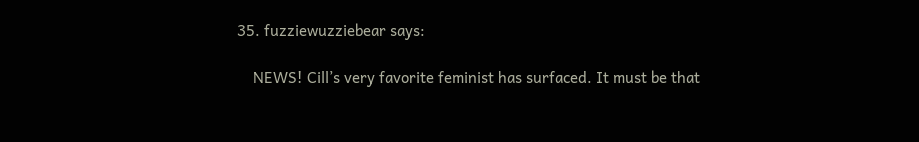35. fuzziewuzziebear says:

    NEWS! Cill’s very favorite feminist has surfaced. It must be that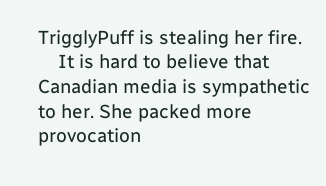TrigglyPuff is stealing her fire.
    It is hard to believe that Canadian media is sympathetic to her. She packed more provocation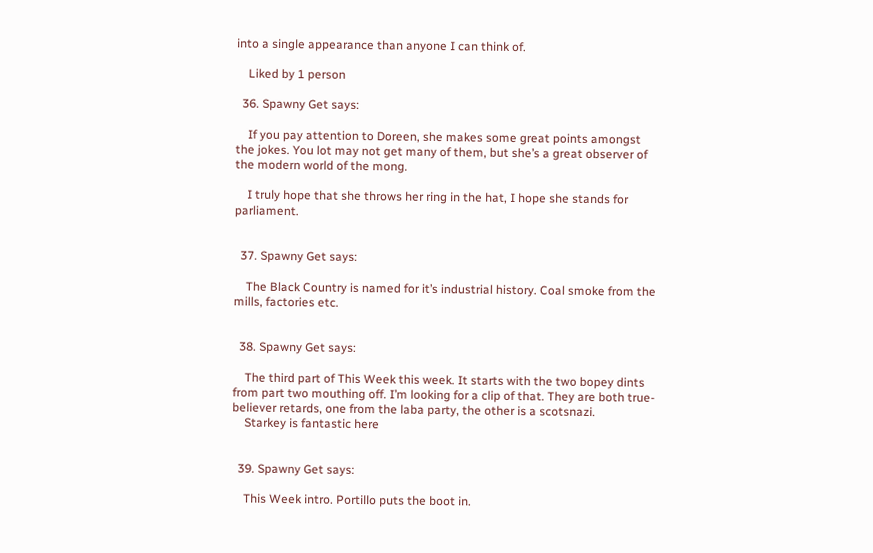into a single appearance than anyone I can think of.

    Liked by 1 person

  36. Spawny Get says:

    If you pay attention to Doreen, she makes some great points amongst the jokes. You lot may not get many of them, but she’s a great observer of the modern world of the mong.

    I truly hope that she throws her ring in the hat, I hope she stands for parliament.


  37. Spawny Get says:

    The Black Country is named for it’s industrial history. Coal smoke from the mills, factories etc.


  38. Spawny Get says:

    The third part of This Week this week. It starts with the two bopey dints from part two mouthing off. I’m looking for a clip of that. They are both true-believer retards, one from the laba party, the other is a scotsnazi.
    Starkey is fantastic here


  39. Spawny Get says:

    This Week intro. Portillo puts the boot in.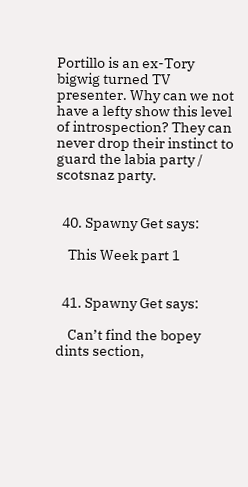Portillo is an ex-Tory bigwig turned TV presenter. Why can we not have a lefty show this level of introspection? They can never drop their instinct to guard the labia party / scotsnaz party.


  40. Spawny Get says:

    This Week part 1


  41. Spawny Get says:

    Can’t find the bopey dints section,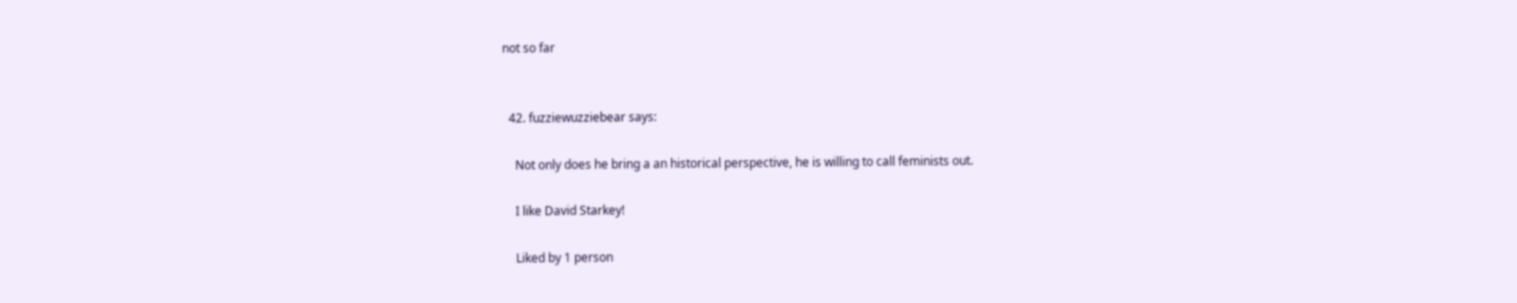not so far


  42. fuzziewuzziebear says:

    Not only does he bring a an historical perspective, he is willing to call feminists out.

    I like David Starkey!

    Liked by 1 person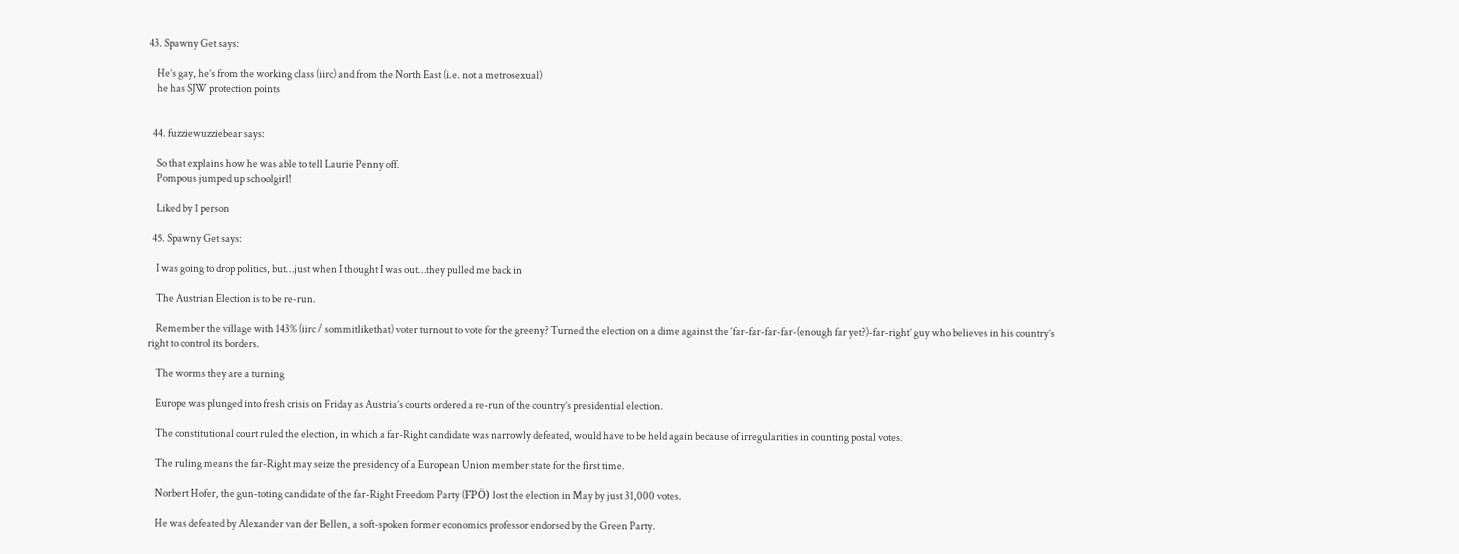43. Spawny Get says:

    He’s gay, he’s from the working class (iirc) and from the North East (i.e. not a metrosexual)
    he has SJW protection points


  44. fuzziewuzziebear says:

    So that explains how he was able to tell Laurie Penny off.
    Pompous jumped up schoolgirl!

    Liked by 1 person

  45. Spawny Get says:

    I was going to drop politics, but…just when I thought I was out…they pulled me back in

    The Austrian Election is to be re-run.

    Remember the village with 143% (iirc / sommitlikethat) voter turnout to vote for the greeny? Turned the election on a dime against the ‘far-far-far-far-(enough far yet?)-far-right’ guy who believes in his country’s right to control its borders.

    The worms they are a turning

    Europe was plunged into fresh crisis on Friday as Austria’s courts ordered a re-run of the country’s presidential election.

    The constitutional court ruled the election, in which a far-Right candidate was narrowly defeated, would have to be held again because of irregularities in counting postal votes.

    The ruling means the far-Right may seize the presidency of a European Union member state for the first time.

    Norbert Hofer, the gun-toting candidate of the far-Right Freedom Party (FPÖ) lost the election in May by just 31,000 votes.

    He was defeated by Alexander van der Bellen, a soft-spoken former economics professor endorsed by the Green Party.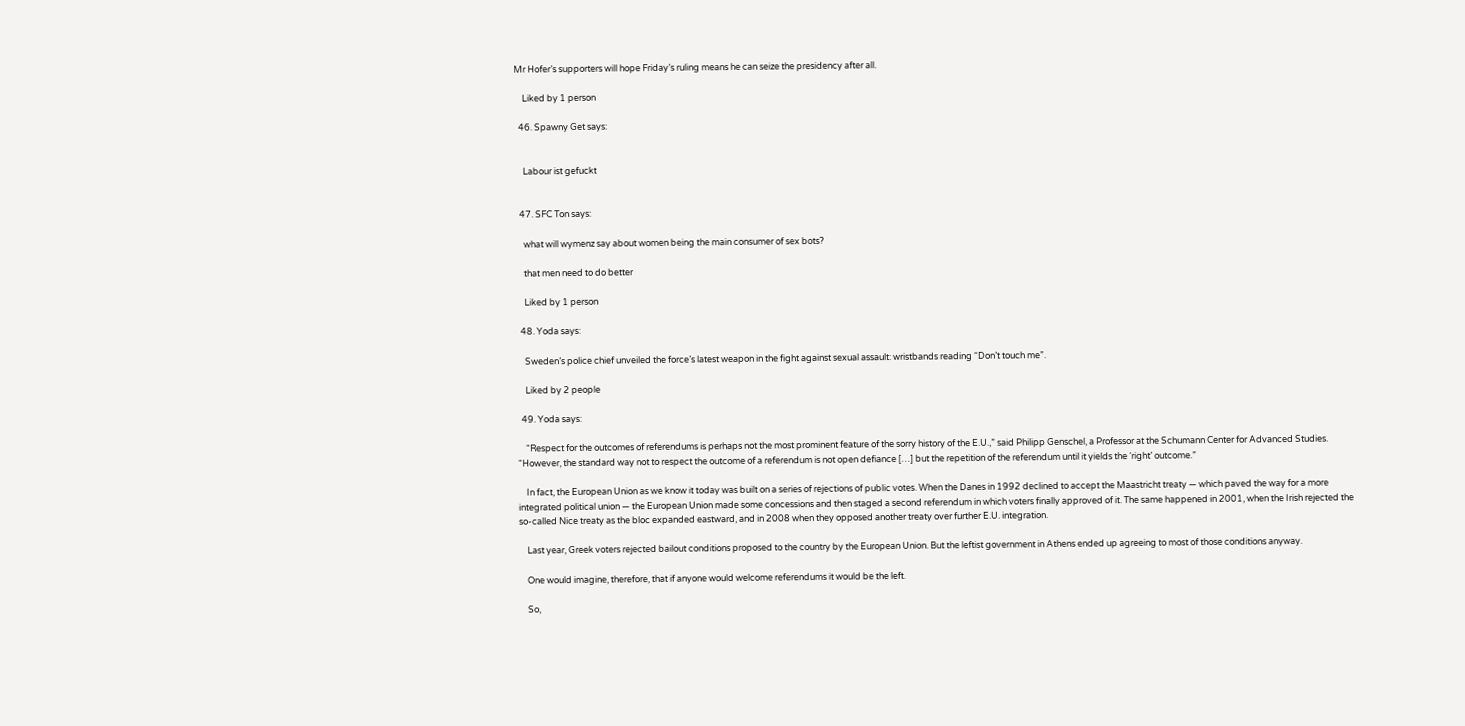Mr Hofer’s supporters will hope Friday’s ruling means he can seize the presidency after all.

    Liked by 1 person

  46. Spawny Get says:


    Labour ist gefuckt


  47. SFC Ton says:

    what will wymenz say about women being the main consumer of sex bots?

    that men need to do better

    Liked by 1 person

  48. Yoda says:

    Sweden’s police chief unveiled the force’s latest weapon in the fight against sexual assault: wristbands reading “Don’t touch me”.

    Liked by 2 people

  49. Yoda says:

    “Respect for the outcomes of referendums is perhaps not the most prominent feature of the sorry history of the E.U.,” said Philipp Genschel, a Professor at the Schumann Center for Advanced Studies. “However, the standard way not to respect the outcome of a referendum is not open defiance […] but the repetition of the referendum until it yields the ‘right’ outcome.”

    In fact, the European Union as we know it today was built on a series of rejections of public votes. When the Danes in 1992 declined to accept the Maastricht treaty — which paved the way for a more integrated political union — the European Union made some concessions and then staged a second referendum in which voters finally approved of it. The same happened in 2001, when the Irish rejected the so-called Nice treaty as the bloc expanded eastward, and in 2008 when they opposed another treaty over further E.U. integration.

    Last year, Greek voters rejected bailout conditions proposed to the country by the European Union. But the leftist government in Athens ended up agreeing to most of those conditions anyway.

    One would imagine, therefore, that if anyone would welcome referendums it would be the left.

    So,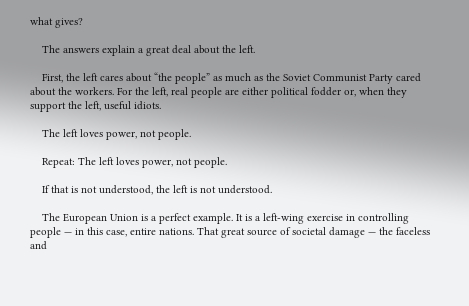what gives?

    The answers explain a great deal about the left.

    First, the left cares about “the people” as much as the Soviet Communist Party cared about the workers. For the left, real people are either political fodder or, when they support the left, useful idiots.

    The left loves power, not people.

    Repeat: The left loves power, not people.

    If that is not understood, the left is not understood.

    The European Union is a perfect example. It is a left-wing exercise in controlling people — in this case, entire nations. That great source of societal damage — the faceless and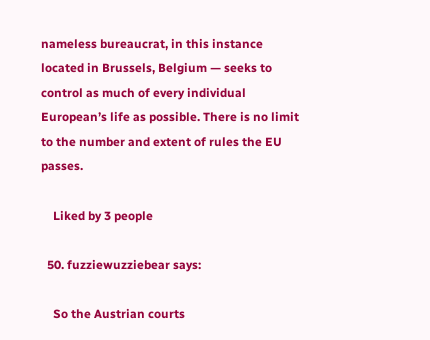nameless bureaucrat, in this instance located in Brussels, Belgium — seeks to control as much of every individual European’s life as possible. There is no limit to the number and extent of rules the EU passes.

    Liked by 3 people

  50. fuzziewuzziebear says:

    So the Austrian courts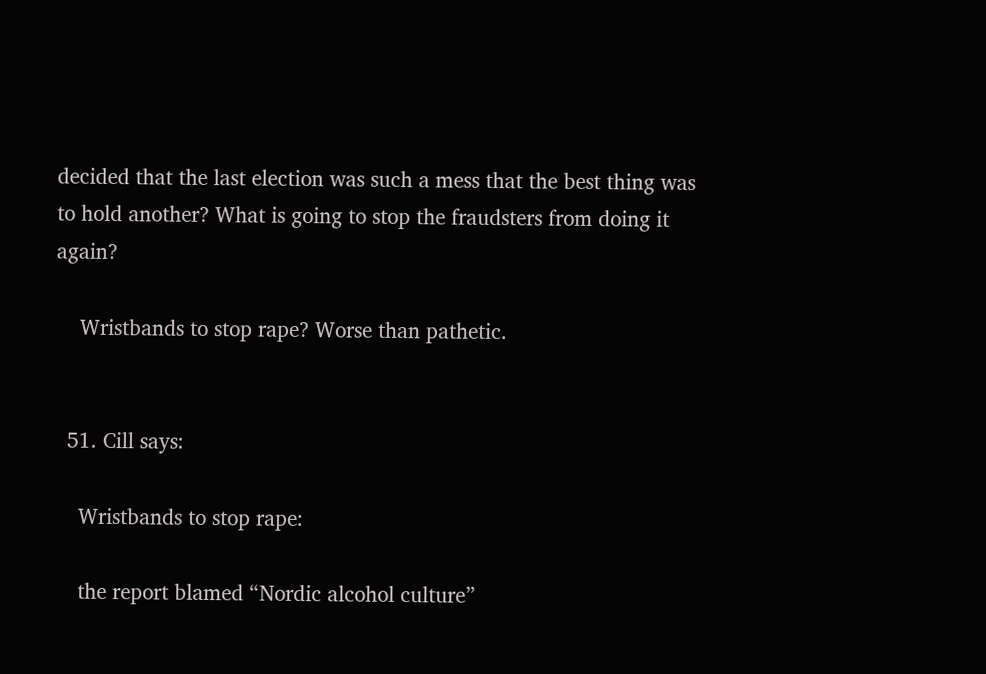decided that the last election was such a mess that the best thing was to hold another? What is going to stop the fraudsters from doing it again?

    Wristbands to stop rape? Worse than pathetic.


  51. Cill says:

    Wristbands to stop rape:

    the report blamed “Nordic alcohol culture”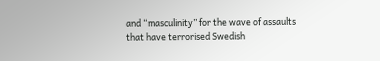and “masculinity” for the wave of assaults that have terrorised Swedish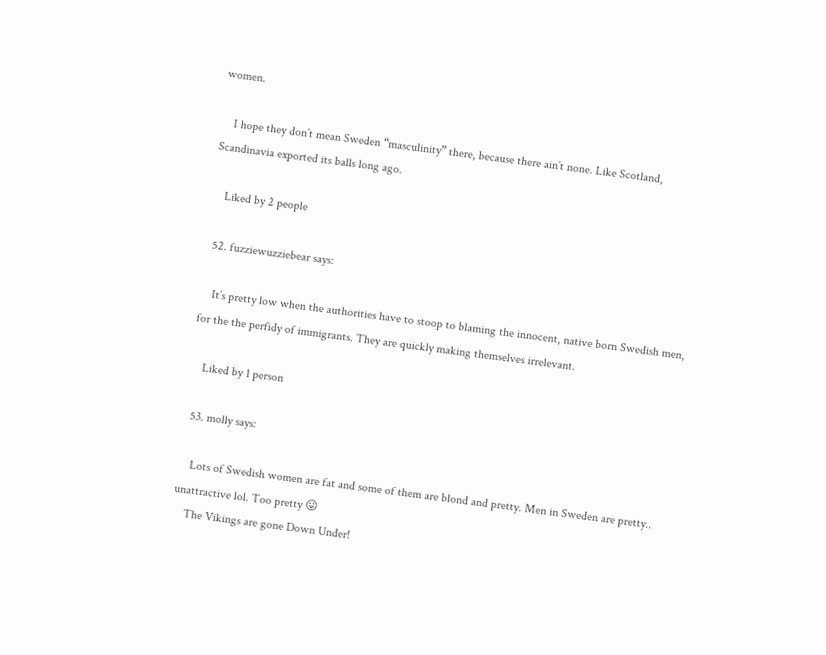women.

    I hope they don’t mean Sweden “masculinity” there, because there ain’t none. Like Scotland, Scandinavia exported its balls long ago.

    Liked by 2 people

  52. fuzziewuzziebear says:

    It’s pretty low when the authorities have to stoop to blaming the innocent, native born Swedish men, for the the perfidy of immigrants. They are quickly making themselves irrelevant.

    Liked by 1 person

  53. molly says:

    Lots of Swedish women are fat and some of them are blond and pretty. Men in Sweden are pretty.. unattractive lol. Too pretty 😛
    The Vikings are gone Down Under!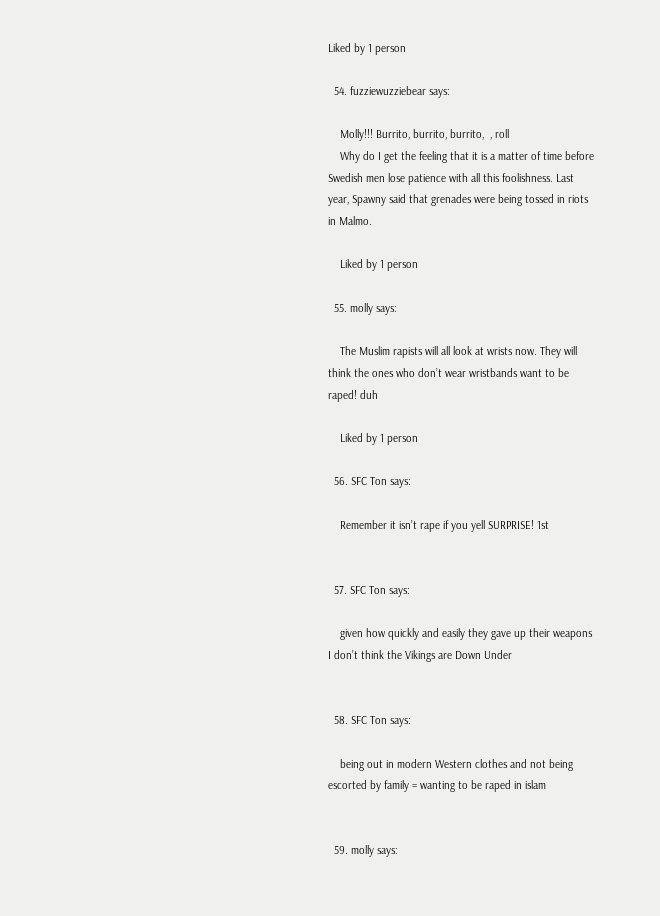Liked by 1 person

  54. fuzziewuzziebear says:

    Molly!!! Burrito, burrito, burrito,  , roll
    Why do I get the feeling that it is a matter of time before Swedish men lose patience with all this foolishness. Last year, Spawny said that grenades were being tossed in riots in Malmo.

    Liked by 1 person

  55. molly says:

    The Muslim rapists will all look at wrists now. They will think the ones who don’t wear wristbands want to be raped! duh

    Liked by 1 person

  56. SFC Ton says:

    Remember it isn’t rape if you yell SURPRISE! 1st


  57. SFC Ton says:

    given how quickly and easily they gave up their weapons I don’t think the Vikings are Down Under


  58. SFC Ton says:

    being out in modern Western clothes and not being escorted by family = wanting to be raped in islam


  59. molly says: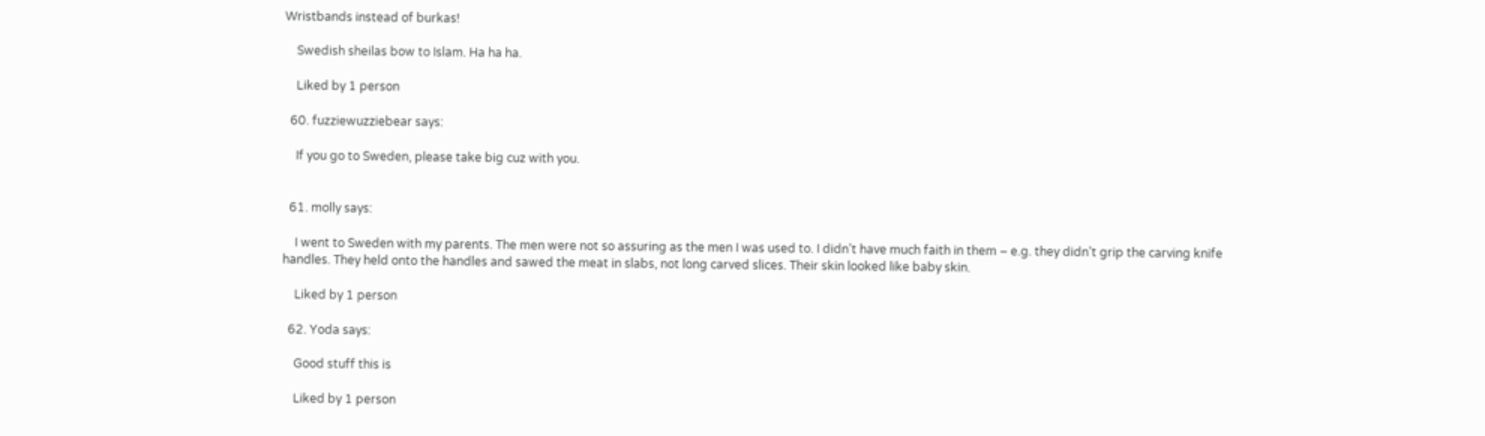Wristbands instead of burkas!

    Swedish sheilas bow to Islam. Ha ha ha.

    Liked by 1 person

  60. fuzziewuzziebear says:

    If you go to Sweden, please take big cuz with you.


  61. molly says:

    I went to Sweden with my parents. The men were not so assuring as the men I was used to. I didn’t have much faith in them – e.g. they didn’t grip the carving knife handles. They held onto the handles and sawed the meat in slabs, not long carved slices. Their skin looked like baby skin.

    Liked by 1 person

  62. Yoda says:

    Good stuff this is

    Liked by 1 person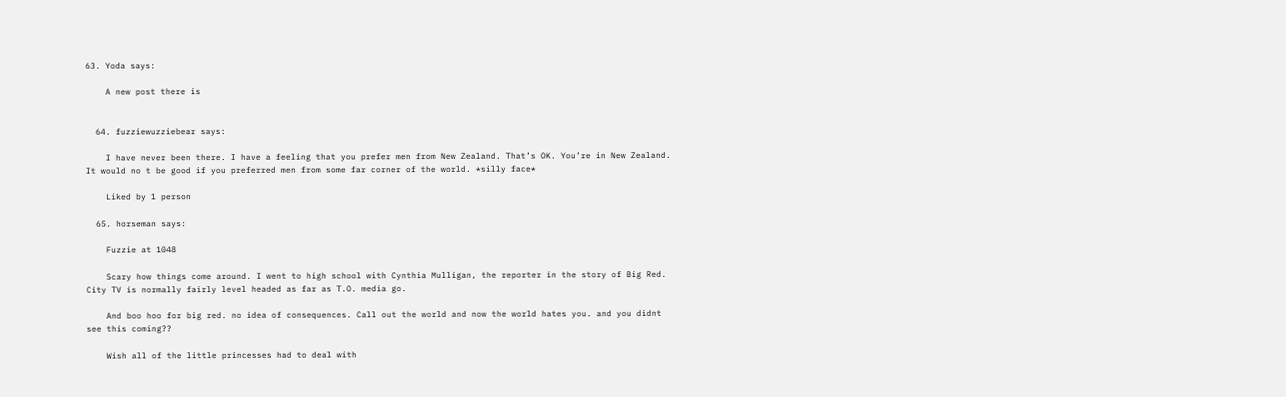63. Yoda says:

    A new post there is


  64. fuzziewuzziebear says:

    I have never been there. I have a feeling that you prefer men from New Zealand. That’s OK. You’re in New Zealand. It would no t be good if you preferred men from some far corner of the world. *silly face*

    Liked by 1 person

  65. horseman says:

    Fuzzie at 1048

    Scary how things come around. I went to high school with Cynthia Mulligan, the reporter in the story of Big Red. City TV is normally fairly level headed as far as T.O. media go.

    And boo hoo for big red. no idea of consequences. Call out the world and now the world hates you. and you didnt see this coming??

    Wish all of the little princesses had to deal with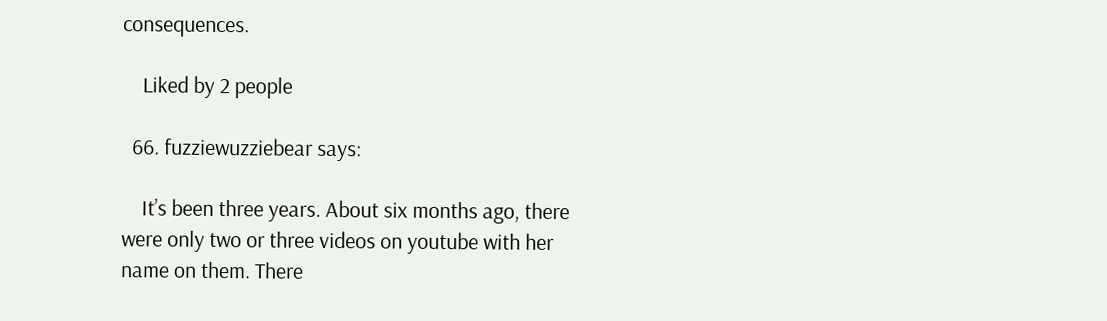consequences.

    Liked by 2 people

  66. fuzziewuzziebear says:

    It’s been three years. About six months ago, there were only two or three videos on youtube with her name on them. There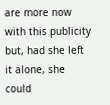are more now with this publicity but, had she left it alone, she could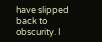have slipped back to obscurity. I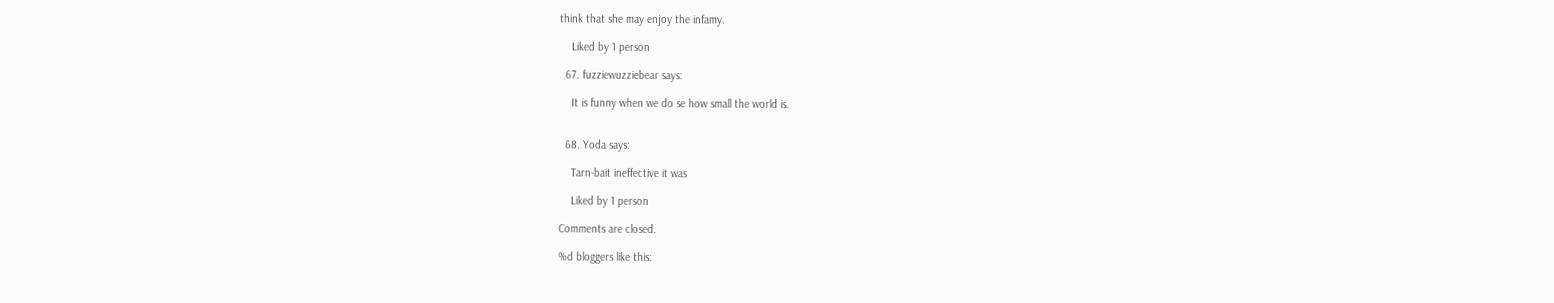think that she may enjoy the infamy.

    Liked by 1 person

  67. fuzziewuzziebear says:

    It is funny when we do se how small the world is.


  68. Yoda says:

    Tarn-bait ineffective it was

    Liked by 1 person

Comments are closed.

%d bloggers like this: